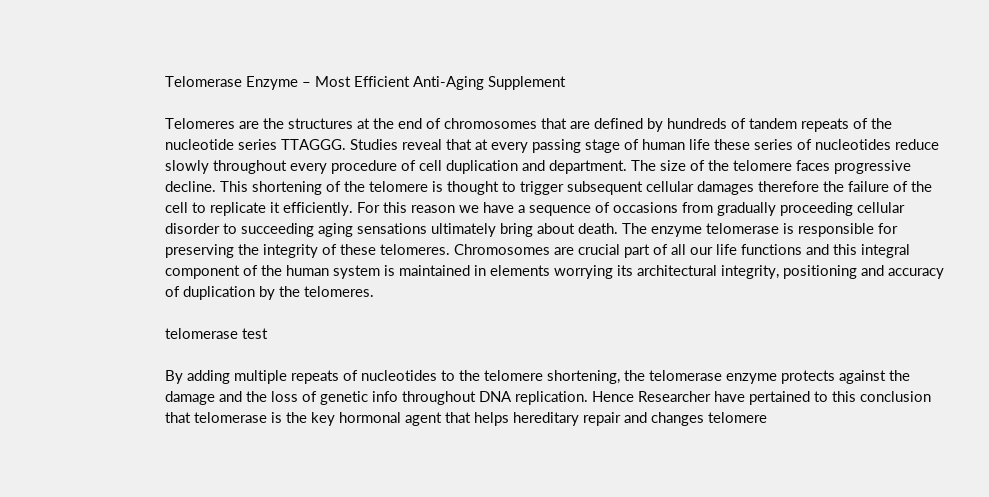Telomerase Enzyme – Most Efficient Anti-Aging Supplement

Telomeres are the structures at the end of chromosomes that are defined by hundreds of tandem repeats of the nucleotide series TTAGGG. Studies reveal that at every passing stage of human life these series of nucleotides reduce slowly throughout every procedure of cell duplication and department. The size of the telomere faces progressive decline. This shortening of the telomere is thought to trigger subsequent cellular damages therefore the failure of the cell to replicate it efficiently. For this reason we have a sequence of occasions from gradually proceeding cellular disorder to succeeding aging sensations ultimately bring about death. The enzyme telomerase is responsible for preserving the integrity of these telomeres. Chromosomes are crucial part of all our life functions and this integral component of the human system is maintained in elements worrying its architectural integrity, positioning and accuracy of duplication by the telomeres.

telomerase test

By adding multiple repeats of nucleotides to the telomere shortening, the telomerase enzyme protects against the damage and the loss of genetic info throughout DNA replication. Hence Researcher have pertained to this conclusion that telomerase is the key hormonal agent that helps hereditary repair and changes telomere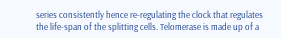series consistently hence re-regulating the clock that regulates the life-span of the splitting cells. Telomerase is made up of a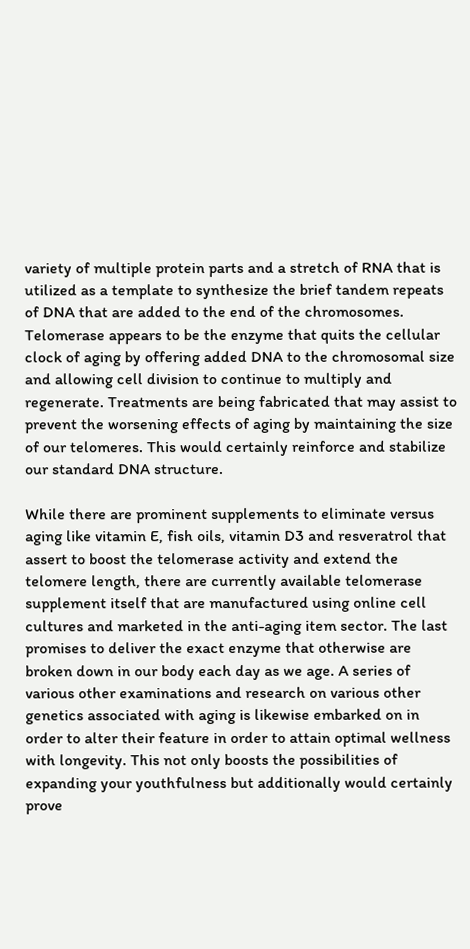variety of multiple protein parts and a stretch of RNA that is utilized as a template to synthesize the brief tandem repeats of DNA that are added to the end of the chromosomes. Telomerase appears to be the enzyme that quits the cellular clock of aging by offering added DNA to the chromosomal size and allowing cell division to continue to multiply and regenerate. Treatments are being fabricated that may assist to prevent the worsening effects of aging by maintaining the size of our telomeres. This would certainly reinforce and stabilize our standard DNA structure.

While there are prominent supplements to eliminate versus aging like vitamin E, fish oils, vitamin D3 and resveratrol that assert to boost the telomerase activity and extend the telomere length, there are currently available telomerase supplement itself that are manufactured using online cell cultures and marketed in the anti-aging item sector. The last promises to deliver the exact enzyme that otherwise are broken down in our body each day as we age. A series of various other examinations and research on various other genetics associated with aging is likewise embarked on in order to alter their feature in order to attain optimal wellness with longevity. This not only boosts the possibilities of expanding your youthfulness but additionally would certainly prove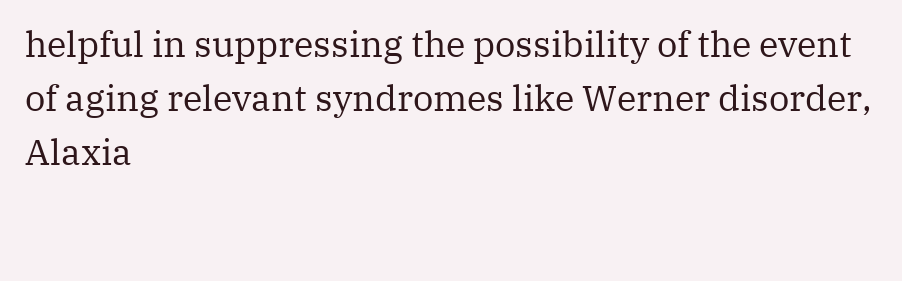helpful in suppressing the possibility of the event of aging relevant syndromes like Werner disorder, Alaxia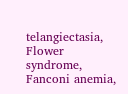telangiectasia, Flower syndrome, Fanconi anemia,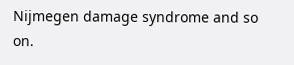Nijmegen damage syndrome and so on.